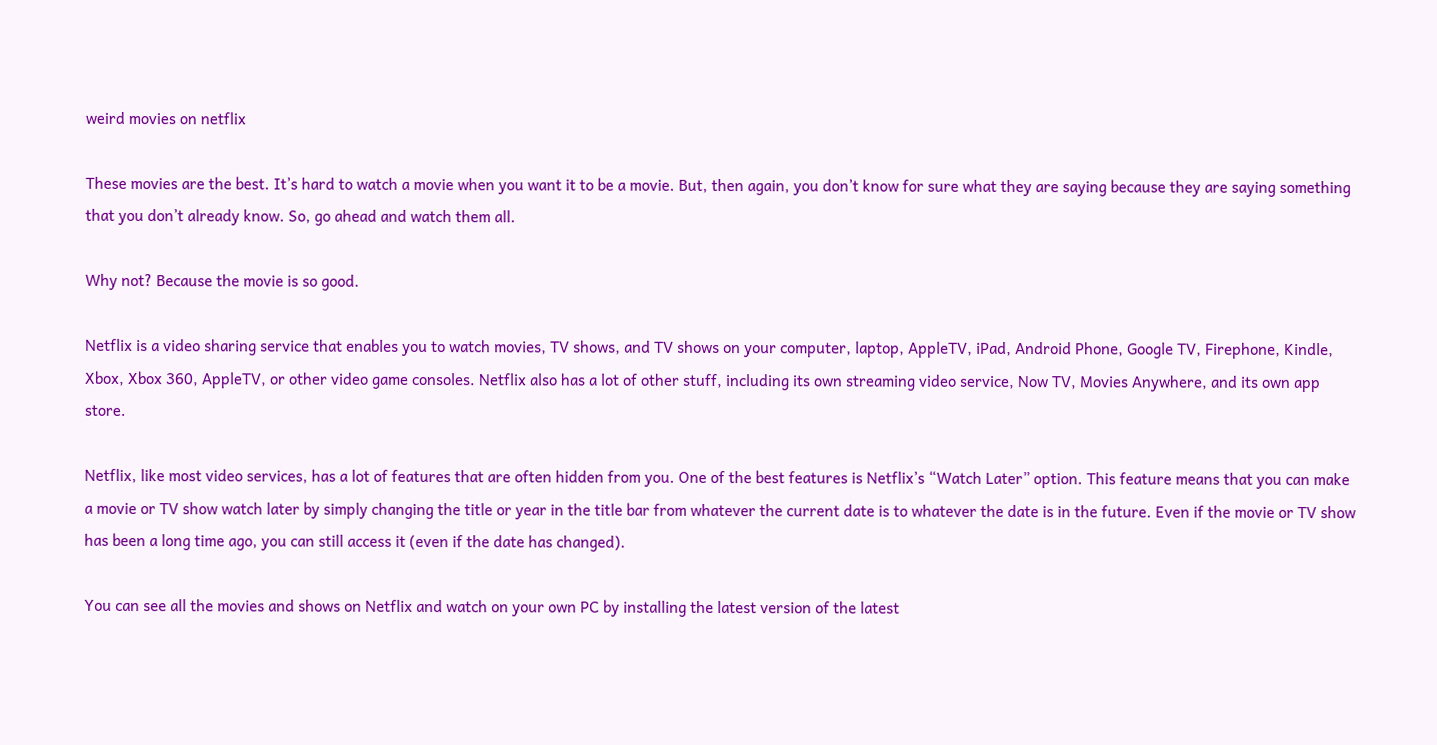weird movies on netflix

These movies are the best. It’s hard to watch a movie when you want it to be a movie. But, then again, you don’t know for sure what they are saying because they are saying something that you don’t already know. So, go ahead and watch them all.

Why not? Because the movie is so good.

Netflix is a video sharing service that enables you to watch movies, TV shows, and TV shows on your computer, laptop, AppleTV, iPad, Android Phone, Google TV, Firephone, Kindle, Xbox, Xbox 360, AppleTV, or other video game consoles. Netflix also has a lot of other stuff, including its own streaming video service, Now TV, Movies Anywhere, and its own app store.

Netflix, like most video services, has a lot of features that are often hidden from you. One of the best features is Netflix’s “Watch Later” option. This feature means that you can make a movie or TV show watch later by simply changing the title or year in the title bar from whatever the current date is to whatever the date is in the future. Even if the movie or TV show has been a long time ago, you can still access it (even if the date has changed).

You can see all the movies and shows on Netflix and watch on your own PC by installing the latest version of the latest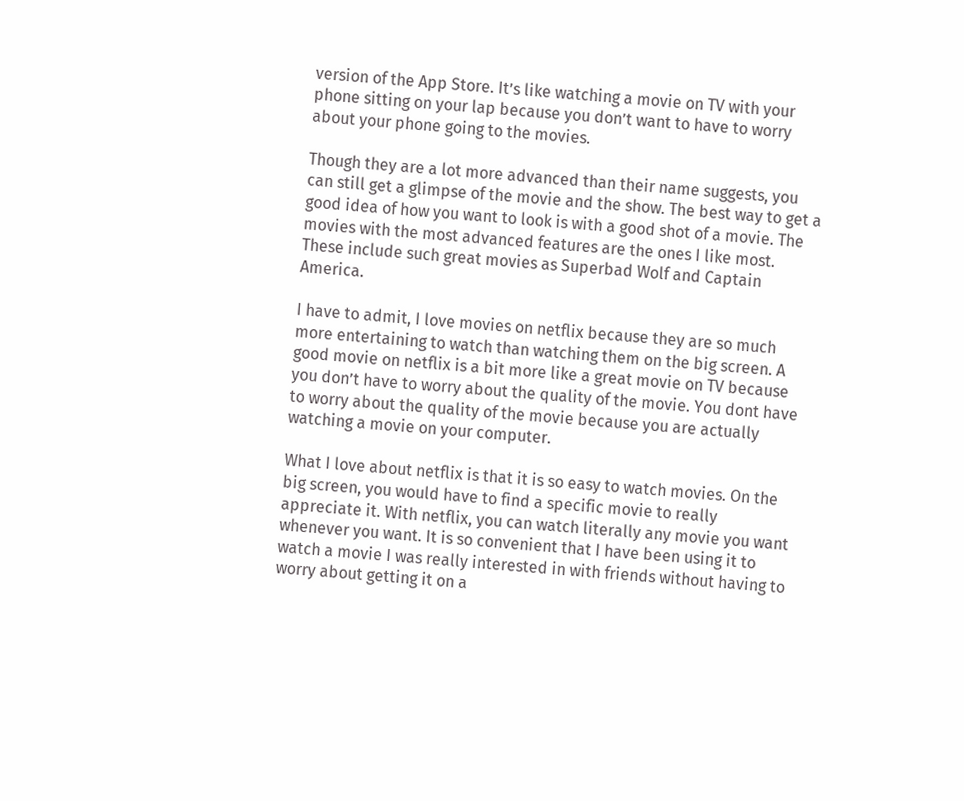version of the App Store. It’s like watching a movie on TV with your phone sitting on your lap because you don’t want to have to worry about your phone going to the movies.

Though they are a lot more advanced than their name suggests, you can still get a glimpse of the movie and the show. The best way to get a good idea of how you want to look is with a good shot of a movie. The movies with the most advanced features are the ones I like most. These include such great movies as Superbad Wolf and Captain America.

I have to admit, I love movies on netflix because they are so much more entertaining to watch than watching them on the big screen. A good movie on netflix is a bit more like a great movie on TV because you don’t have to worry about the quality of the movie. You dont have to worry about the quality of the movie because you are actually watching a movie on your computer.

What I love about netflix is that it is so easy to watch movies. On the big screen, you would have to find a specific movie to really appreciate it. With netflix, you can watch literally any movie you want whenever you want. It is so convenient that I have been using it to watch a movie I was really interested in with friends without having to worry about getting it on a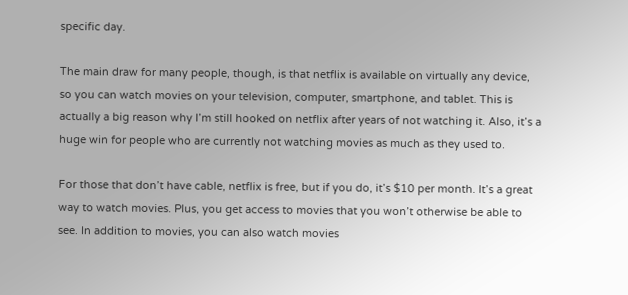specific day.

The main draw for many people, though, is that netflix is available on virtually any device, so you can watch movies on your television, computer, smartphone, and tablet. This is actually a big reason why I’m still hooked on netflix after years of not watching it. Also, it’s a huge win for people who are currently not watching movies as much as they used to.

For those that don’t have cable, netflix is free, but if you do, it’s $10 per month. It’s a great way to watch movies. Plus, you get access to movies that you won’t otherwise be able to see. In addition to movies, you can also watch movies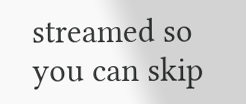streamed so you can skip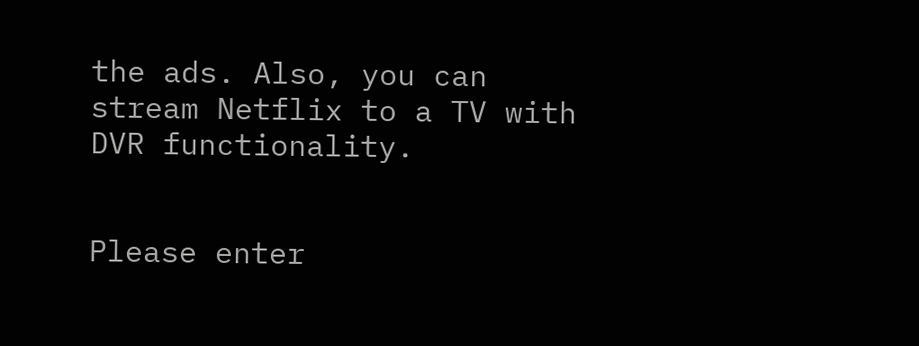the ads. Also, you can stream Netflix to a TV with DVR functionality.


Please enter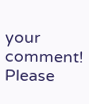your comment!
Please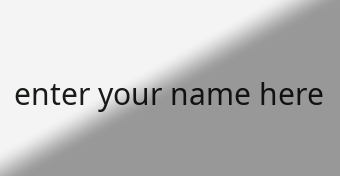enter your name here